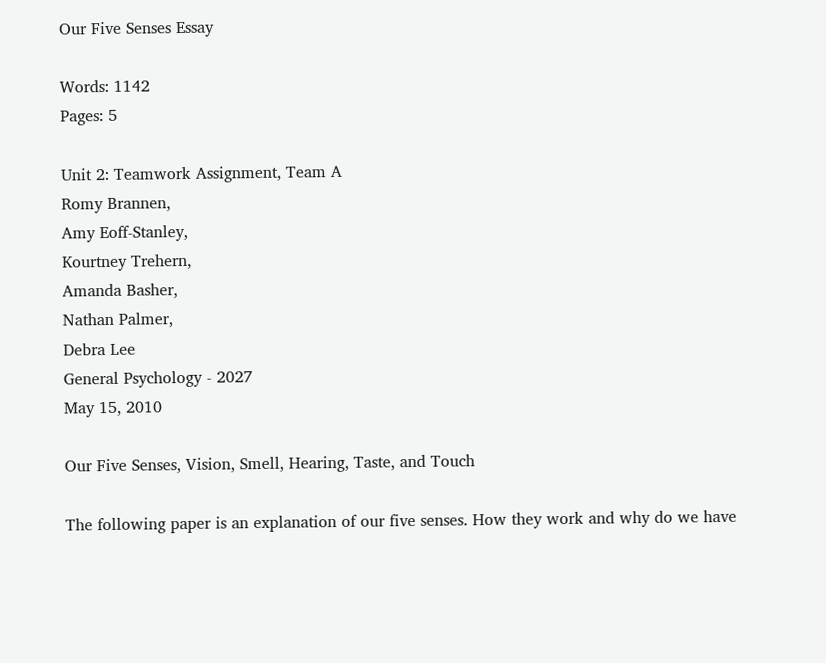Our Five Senses Essay

Words: 1142
Pages: 5

Unit 2: Teamwork Assignment, Team A
Romy Brannen,
Amy Eoff-Stanley,
Kourtney Trehern,
Amanda Basher,
Nathan Palmer,
Debra Lee
General Psychology - 2027
May 15, 2010

Our Five Senses, Vision, Smell, Hearing, Taste, and Touch

The following paper is an explanation of our five senses. How they work and why do we have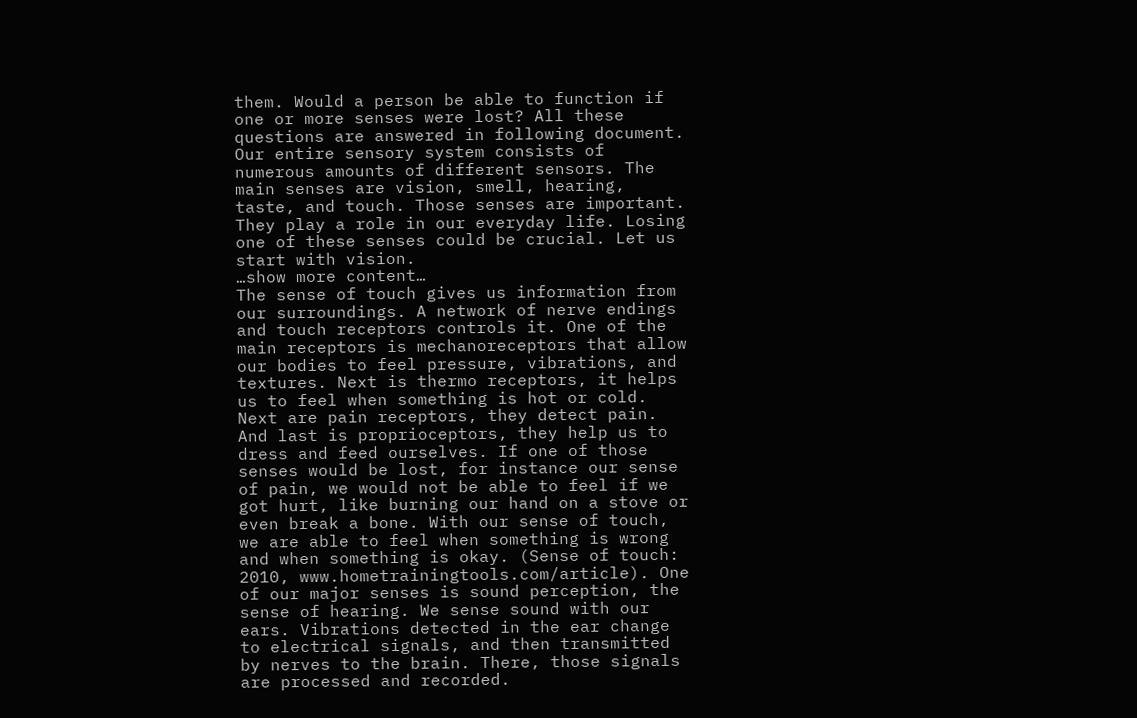them. Would a person be able to function if one or more senses were lost? All these questions are answered in following document.
Our entire sensory system consists of numerous amounts of different sensors. The main senses are vision, smell, hearing, taste, and touch. Those senses are important. They play a role in our everyday life. Losing one of these senses could be crucial. Let us start with vision.
…show more content…
The sense of touch gives us information from our surroundings. A network of nerve endings and touch receptors controls it. One of the main receptors is mechanoreceptors that allow our bodies to feel pressure, vibrations, and textures. Next is thermo receptors, it helps us to feel when something is hot or cold. Next are pain receptors, they detect pain. And last is proprioceptors, they help us to dress and feed ourselves. If one of those senses would be lost, for instance our sense of pain, we would not be able to feel if we got hurt, like burning our hand on a stove or even break a bone. With our sense of touch, we are able to feel when something is wrong and when something is okay. (Sense of touch: 2010, www.hometrainingtools.com/article). One of our major senses is sound perception, the sense of hearing. We sense sound with our ears. Vibrations detected in the ear change to electrical signals, and then transmitted by nerves to the brain. There, those signals are processed and recorded.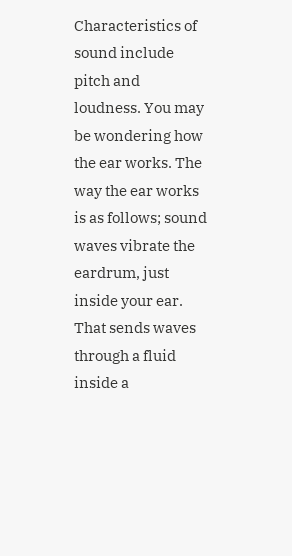Characteristics of sound include pitch and loudness. You may be wondering how the ear works. The way the ear works is as follows; sound waves vibrate the eardrum, just inside your ear. That sends waves through a fluid inside a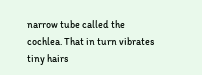narrow tube called the cochlea. That in turn vibrates tiny hairs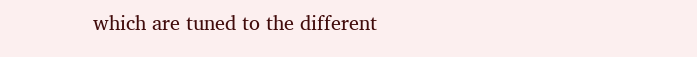which are tuned to the different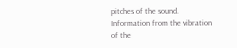pitches of the sound. Information from the vibration of the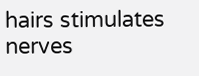hairs stimulates nerves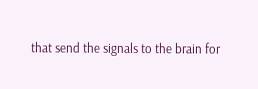that send the signals to the brain for